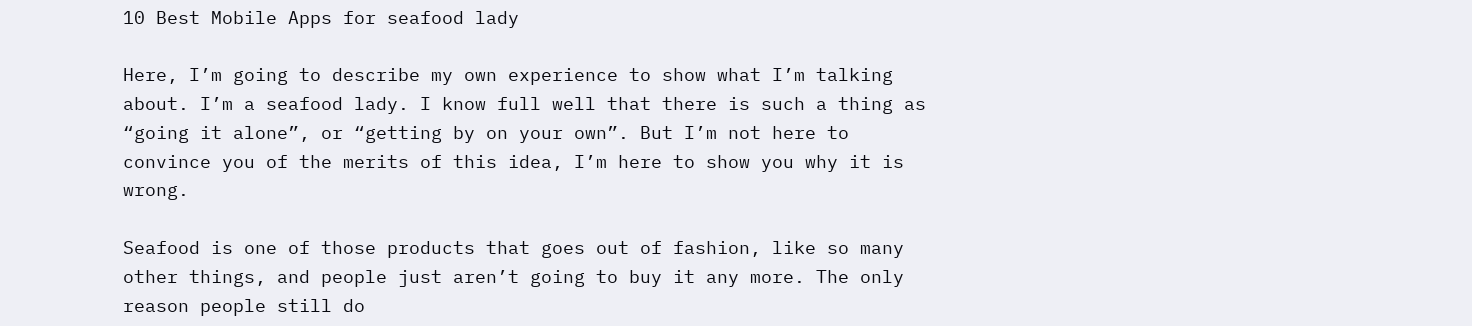10 Best Mobile Apps for seafood lady

Here, I’m going to describe my own experience to show what I’m talking about. I’m a seafood lady. I know full well that there is such a thing as “going it alone”, or “getting by on your own”. But I’m not here to convince you of the merits of this idea, I’m here to show you why it is wrong.

Seafood is one of those products that goes out of fashion, like so many other things, and people just aren’t going to buy it any more. The only reason people still do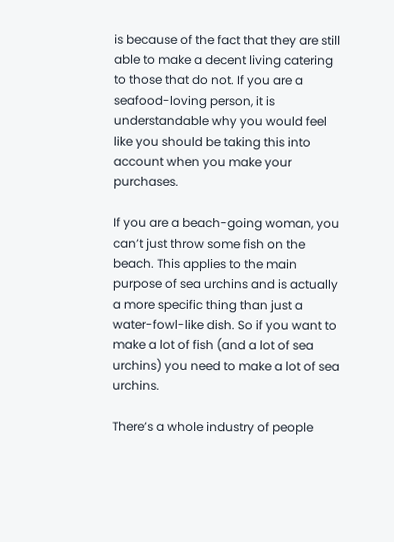is because of the fact that they are still able to make a decent living catering to those that do not. If you are a seafood-loving person, it is understandable why you would feel like you should be taking this into account when you make your purchases.

If you are a beach-going woman, you can’t just throw some fish on the beach. This applies to the main purpose of sea urchins and is actually a more specific thing than just a water-fowl-like dish. So if you want to make a lot of fish (and a lot of sea urchins) you need to make a lot of sea urchins.

There’s a whole industry of people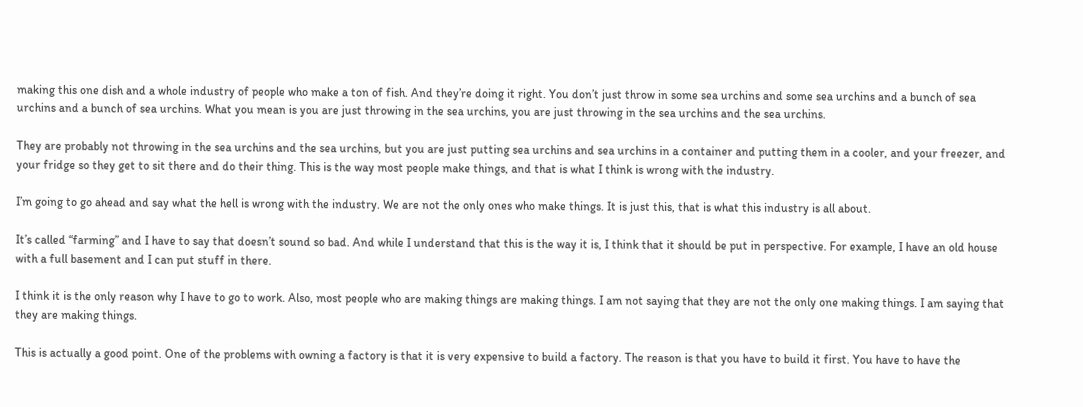making this one dish and a whole industry of people who make a ton of fish. And they’re doing it right. You don’t just throw in some sea urchins and some sea urchins and a bunch of sea urchins and a bunch of sea urchins. What you mean is you are just throwing in the sea urchins, you are just throwing in the sea urchins and the sea urchins.

They are probably not throwing in the sea urchins and the sea urchins, but you are just putting sea urchins and sea urchins in a container and putting them in a cooler, and your freezer, and your fridge so they get to sit there and do their thing. This is the way most people make things, and that is what I think is wrong with the industry.

I’m going to go ahead and say what the hell is wrong with the industry. We are not the only ones who make things. It is just this, that is what this industry is all about.

It’s called “farming” and I have to say that doesn’t sound so bad. And while I understand that this is the way it is, I think that it should be put in perspective. For example, I have an old house with a full basement and I can put stuff in there.

I think it is the only reason why I have to go to work. Also, most people who are making things are making things. I am not saying that they are not the only one making things. I am saying that they are making things.

This is actually a good point. One of the problems with owning a factory is that it is very expensive to build a factory. The reason is that you have to build it first. You have to have the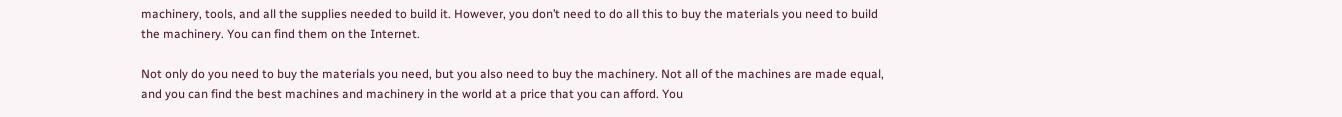machinery, tools, and all the supplies needed to build it. However, you don’t need to do all this to buy the materials you need to build the machinery. You can find them on the Internet.

Not only do you need to buy the materials you need, but you also need to buy the machinery. Not all of the machines are made equal, and you can find the best machines and machinery in the world at a price that you can afford. You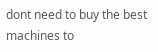dont need to buy the best machines to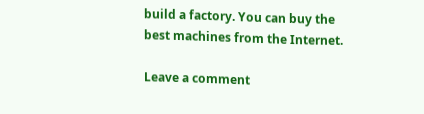build a factory. You can buy the best machines from the Internet.

Leave a comment